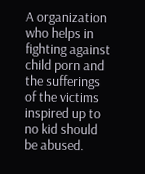A organization who helps in fighting against child porn and the sufferings of the victims inspired up to no kid should be abused.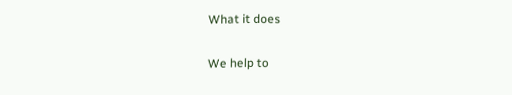What it does

We help to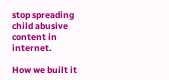stop spreading child abusive content in internet.

How we built it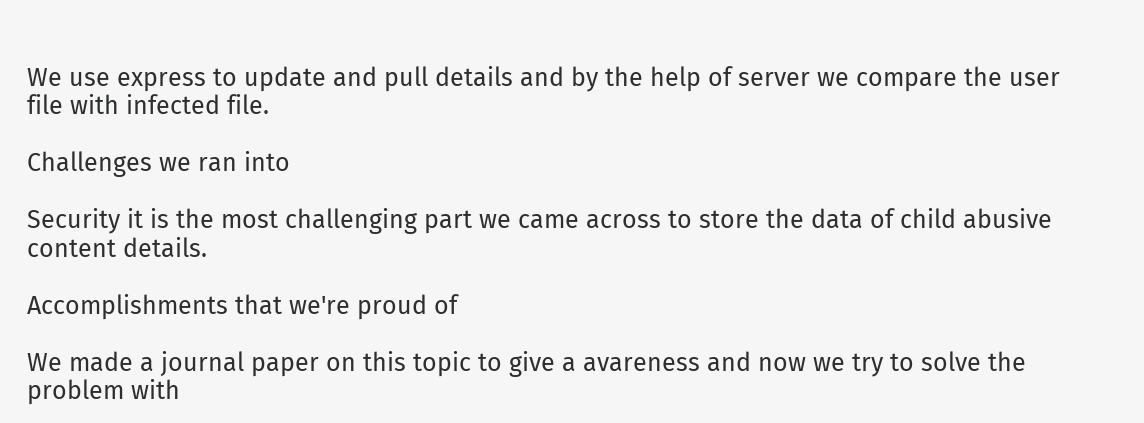We use express to update and pull details and by the help of server we compare the user file with infected file.

Challenges we ran into

Security it is the most challenging part we came across to store the data of child abusive content details.

Accomplishments that we're proud of

We made a journal paper on this topic to give a avareness and now we try to solve the problem with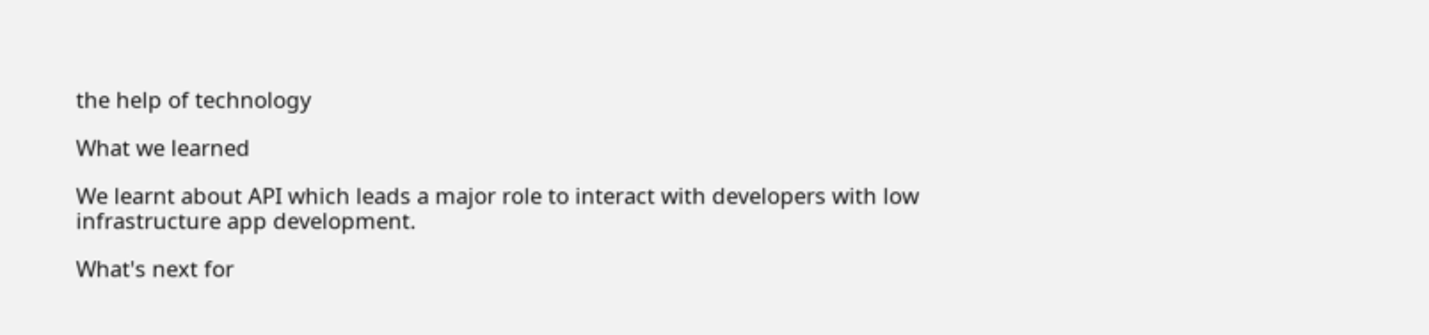the help of technology

What we learned

We learnt about API which leads a major role to interact with developers with low infrastructure app development.

What's next for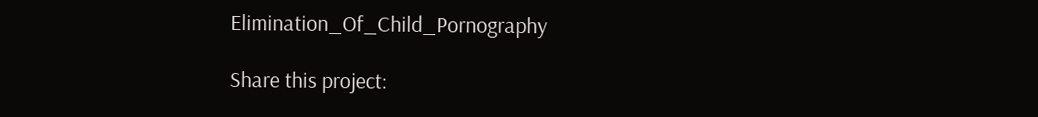Elimination_Of_Child_Pornography

Share this project: